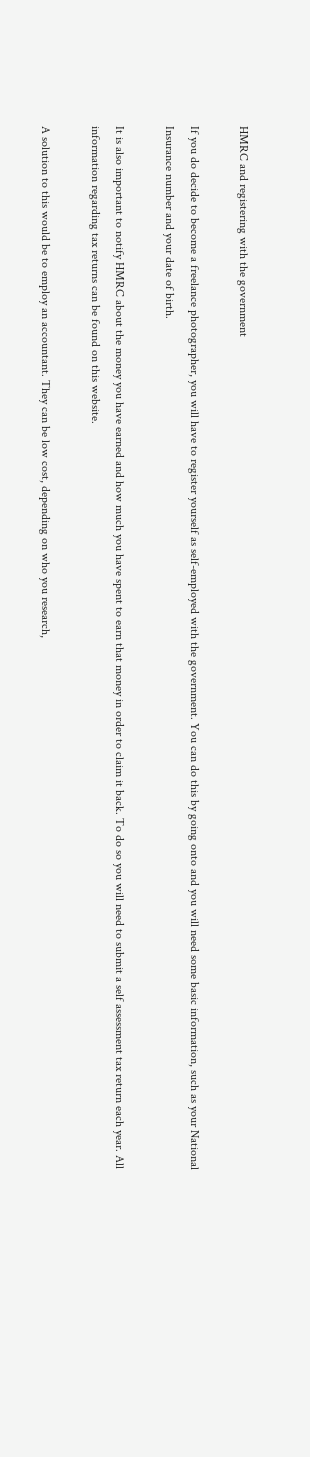HMRC and registering with the government

If you do decide to become a freelance photographer, you will have to register yourself as self-employed with the government. You can do this by going onto and you will need some basic information, such as your National Insurance number and your date of birth.

It is also important to notify HMRC about the money you have earned and how much you have spent to earn that money in order to claim it back. To do so you will need to submit a self assessment tax return each year. All information regarding tax returns can be found on this website.

A solution to this would be to employ an accountant. They can be low cost, depending on who you research,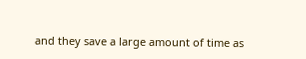and they save a large amount of time as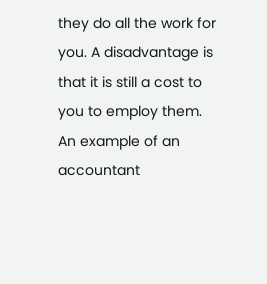they do all the work for you. A disadvantage is that it is still a cost to you to employ them. An example of an accountant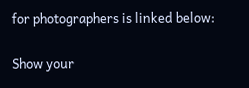for photographers is linked below:

Show your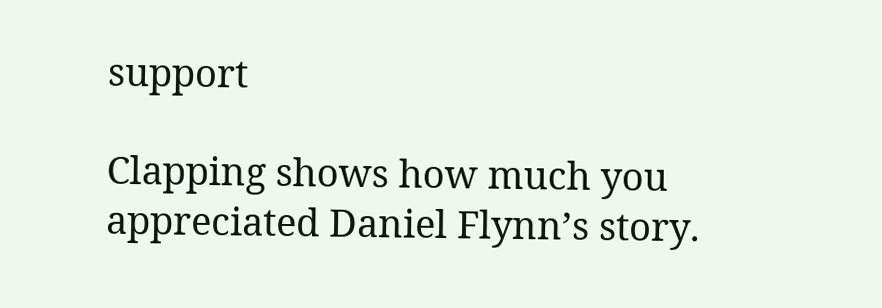support

Clapping shows how much you appreciated Daniel Flynn’s story.